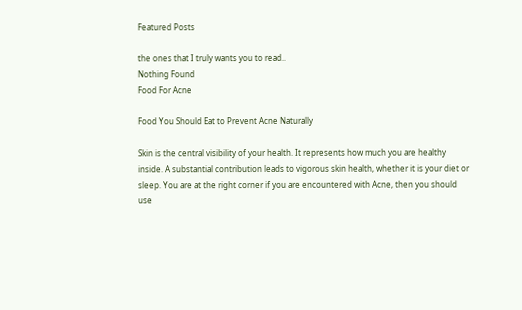Featured Posts

the ones that I truly wants you to read..
Nothing Found
Food For Acne

Food You Should Eat to Prevent Acne Naturally

Skin is the central visibility of your health. It represents how much you are healthy inside. A substantial contribution leads to vigorous skin health, whether it is your diet or sleep. You are at the right corner if you are encountered with Acne, then you should use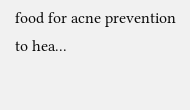food for acne prevention to hea...